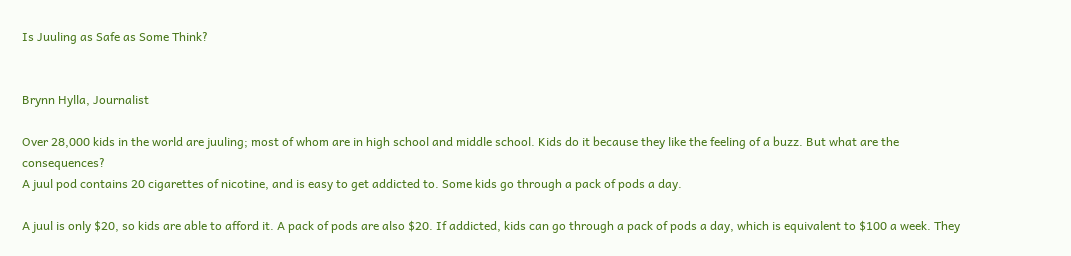Is Juuling as Safe as Some Think?


Brynn Hylla, Journalist

Over 28,000 kids in the world are juuling; most of whom are in high school and middle school. Kids do it because they like the feeling of a buzz. But what are the consequences?
A juul pod contains 20 cigarettes of nicotine, and is easy to get addicted to. Some kids go through a pack of pods a day.

A juul is only $20, so kids are able to afford it. A pack of pods are also $20. If addicted, kids can go through a pack of pods a day, which is equivalent to $100 a week. They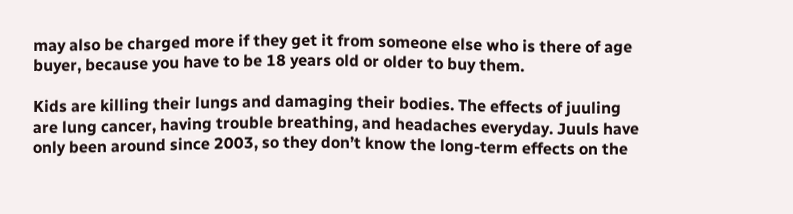may also be charged more if they get it from someone else who is there of age buyer, because you have to be 18 years old or older to buy them.

Kids are killing their lungs and damaging their bodies. The effects of juuling are lung cancer, having trouble breathing, and headaches everyday. Juuls have only been around since 2003, so they don’t know the long-term effects on the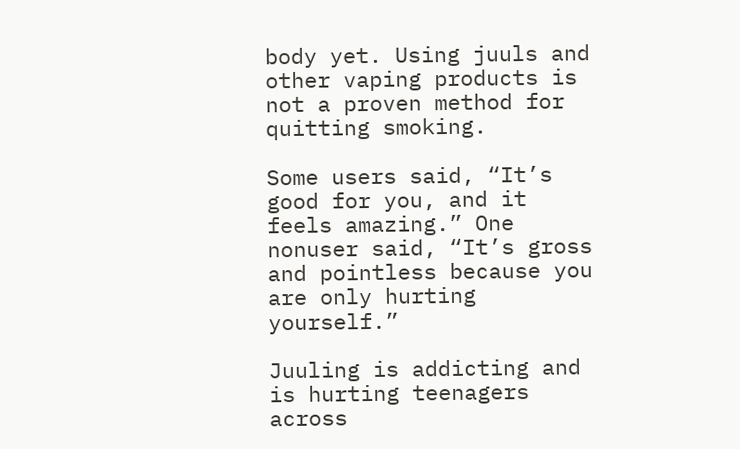body yet. Using juuls and other vaping products is not a proven method for quitting smoking.

Some users said, “It’s good for you, and it feels amazing.” One nonuser said, “It’s gross and pointless because you are only hurting yourself.”

Juuling is addicting and is hurting teenagers across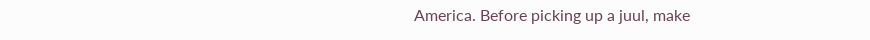America. Before picking up a juul, make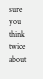sure you think twice about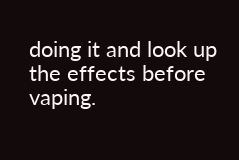doing it and look up the effects before vaping.